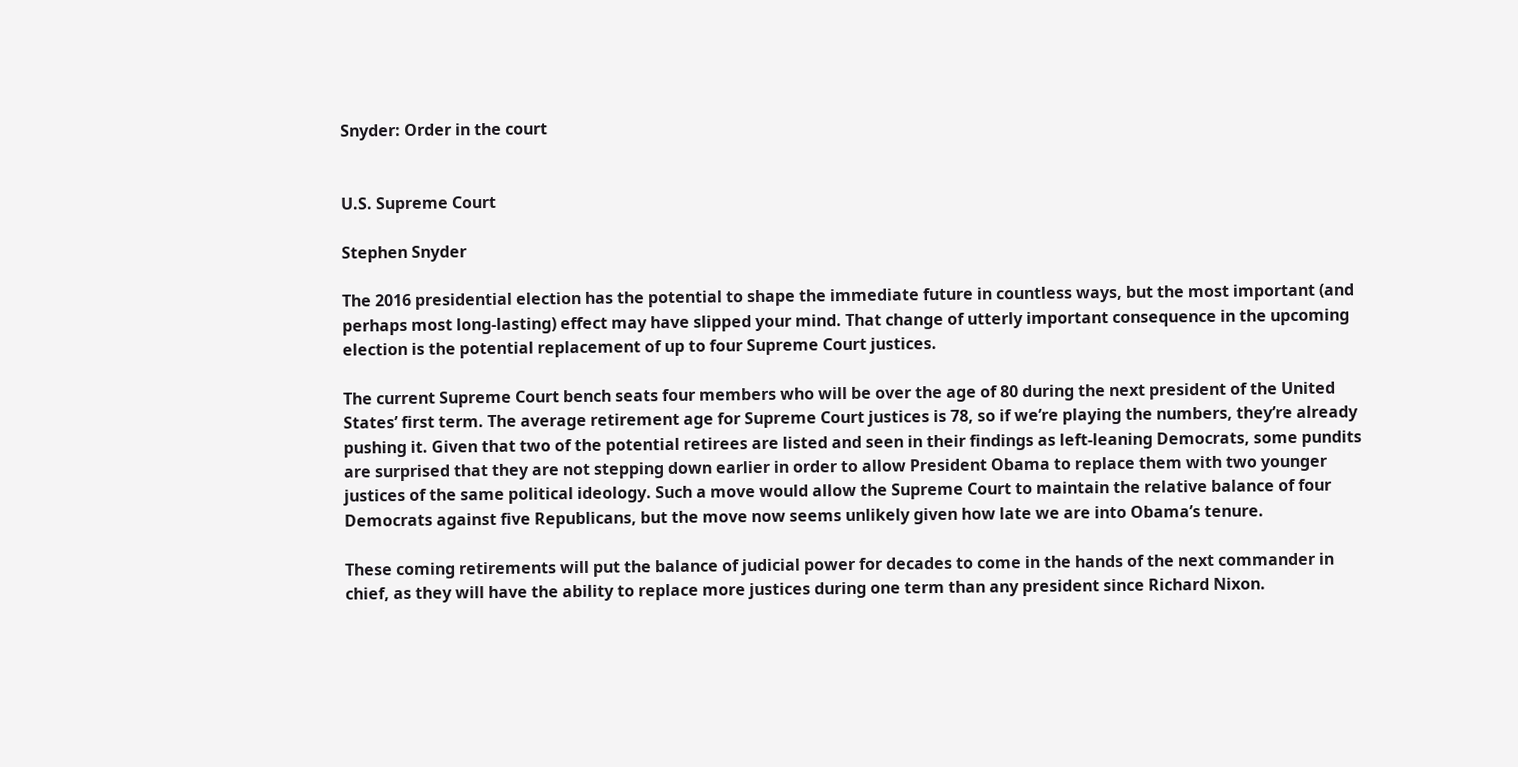Snyder: Order in the court


U.S. Supreme Court

Stephen Snyder

The 2016 presidential election has the potential to shape the immediate future in countless ways, but the most important (and perhaps most long-lasting) effect may have slipped your mind. That change of utterly important consequence in the upcoming election is the potential replacement of up to four Supreme Court justices.

The current Supreme Court bench seats four members who will be over the age of 80 during the next president of the United States’ first term. The average retirement age for Supreme Court justices is 78, so if we’re playing the numbers, they’re already pushing it. Given that two of the potential retirees are listed and seen in their findings as left-leaning Democrats, some pundits are surprised that they are not stepping down earlier in order to allow President Obama to replace them with two younger justices of the same political ideology. Such a move would allow the Supreme Court to maintain the relative balance of four Democrats against five Republicans, but the move now seems unlikely given how late we are into Obama’s tenure.

These coming retirements will put the balance of judicial power for decades to come in the hands of the next commander in chief, as they will have the ability to replace more justices during one term than any president since Richard Nixon.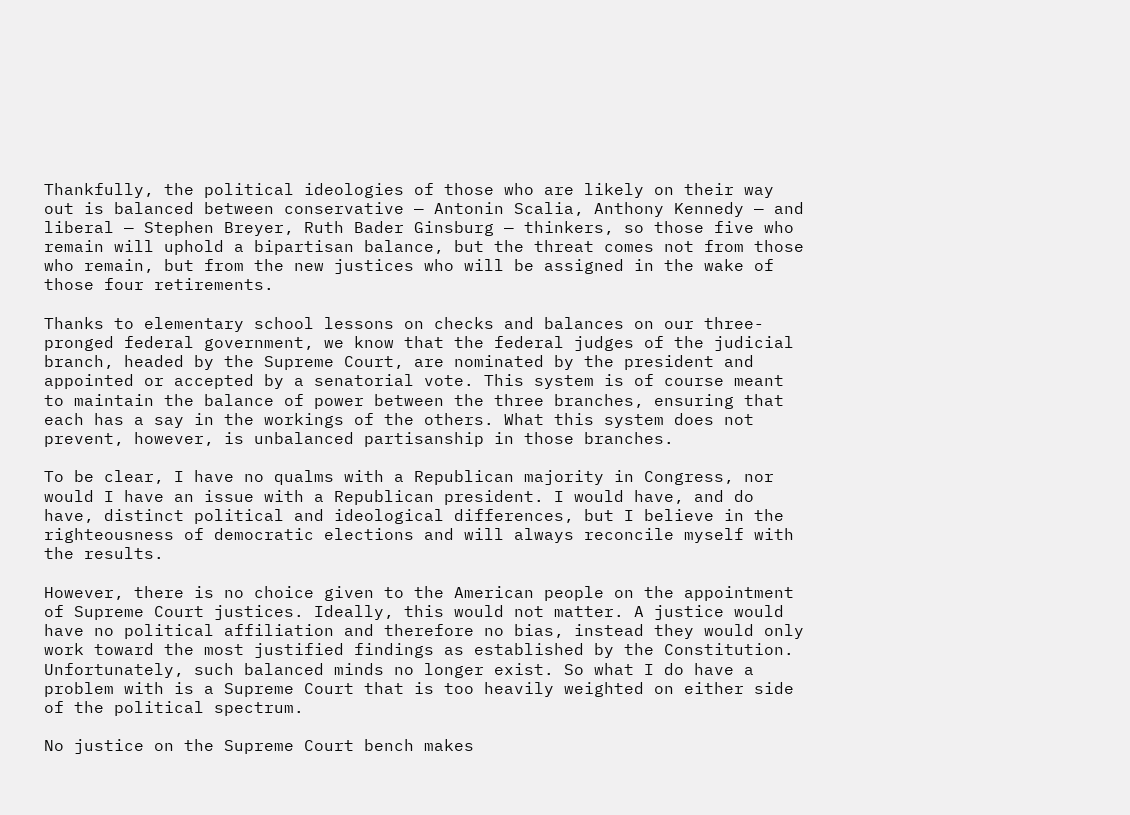Thankfully, the political ideologies of those who are likely on their way out is balanced between conservative — Antonin Scalia, Anthony Kennedy — and liberal — Stephen Breyer, Ruth Bader Ginsburg — thinkers, so those five who remain will uphold a bipartisan balance, but the threat comes not from those who remain, but from the new justices who will be assigned in the wake of those four retirements.

Thanks to elementary school lessons on checks and balances on our three-pronged federal government, we know that the federal judges of the judicial branch, headed by the Supreme Court, are nominated by the president and appointed or accepted by a senatorial vote. This system is of course meant to maintain the balance of power between the three branches, ensuring that each has a say in the workings of the others. What this system does not prevent, however, is unbalanced partisanship in those branches.

To be clear, I have no qualms with a Republican majority in Congress, nor would I have an issue with a Republican president. I would have, and do have, distinct political and ideological differences, but I believe in the righteousness of democratic elections and will always reconcile myself with the results.

However, there is no choice given to the American people on the appointment of Supreme Court justices. Ideally, this would not matter. A justice would have no political affiliation and therefore no bias, instead they would only work toward the most justified findings as established by the Constitution. Unfortunately, such balanced minds no longer exist. So what I do have a problem with is a Supreme Court that is too heavily weighted on either side of the political spectrum.

No justice on the Supreme Court bench makes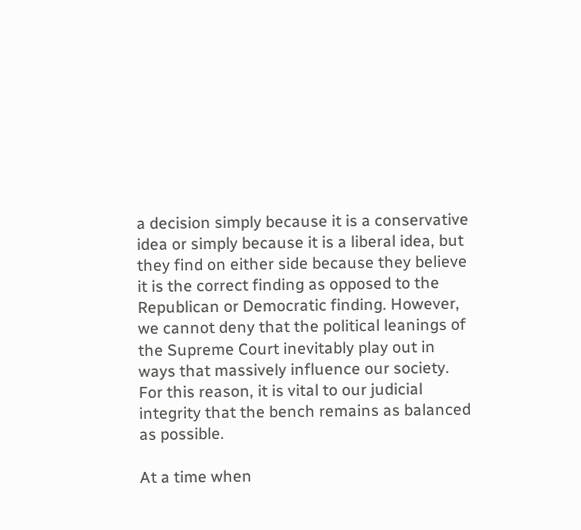a decision simply because it is a conservative idea or simply because it is a liberal idea, but they find on either side because they believe it is the correct finding as opposed to the Republican or Democratic finding. However, we cannot deny that the political leanings of the Supreme Court inevitably play out in ways that massively influence our society. For this reason, it is vital to our judicial integrity that the bench remains as balanced as possible.

At a time when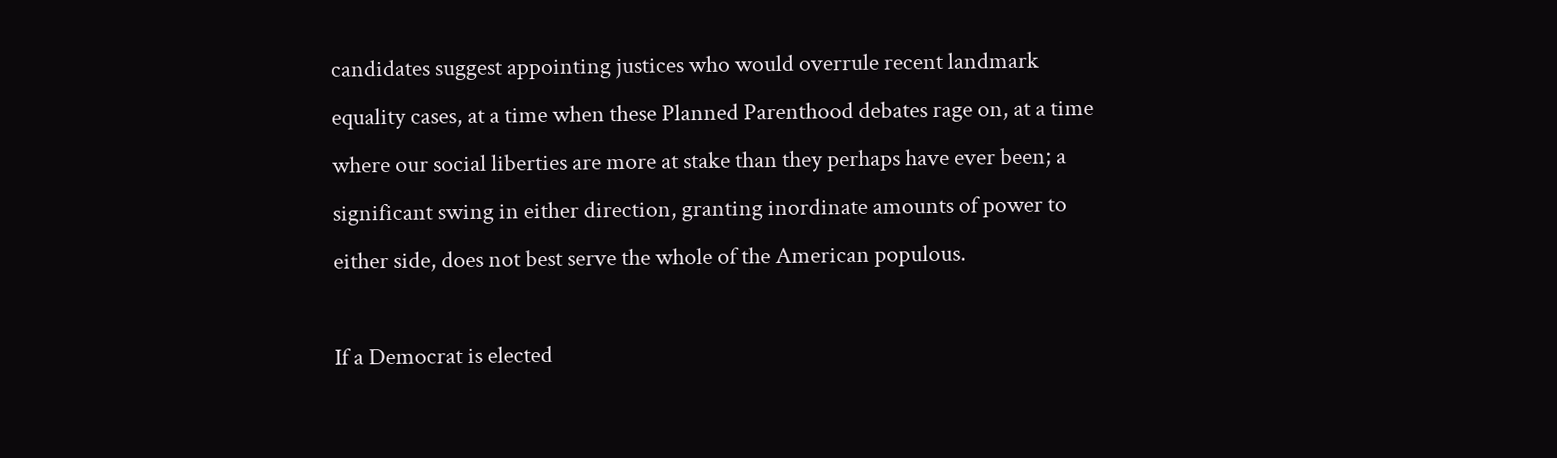candidates suggest appointing justices who would overrule recent landmark equality cases, at a time when these Planned Parenthood debates rage on, at a time where our social liberties are more at stake than they perhaps have ever been; a significant swing in either direction, granting inordinate amounts of power to either side, does not best serve the whole of the American populous.

If a Democrat is elected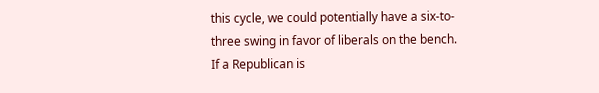this cycle, we could potentially have a six-to-three swing in favor of liberals on the bench. If a Republican is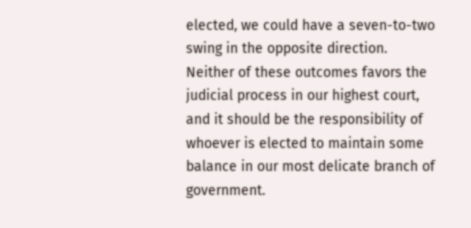elected, we could have a seven-to-two swing in the opposite direction. Neither of these outcomes favors the judicial process in our highest court, and it should be the responsibility of whoever is elected to maintain some balance in our most delicate branch of government.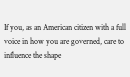If you, as an American citizen with a full voice in how you are governed, care to influence the shape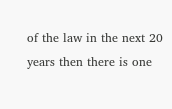of the law in the next 20 years then there is one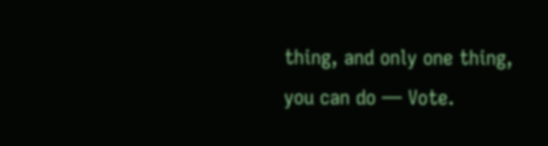thing, and only one thing, you can do — Vote.